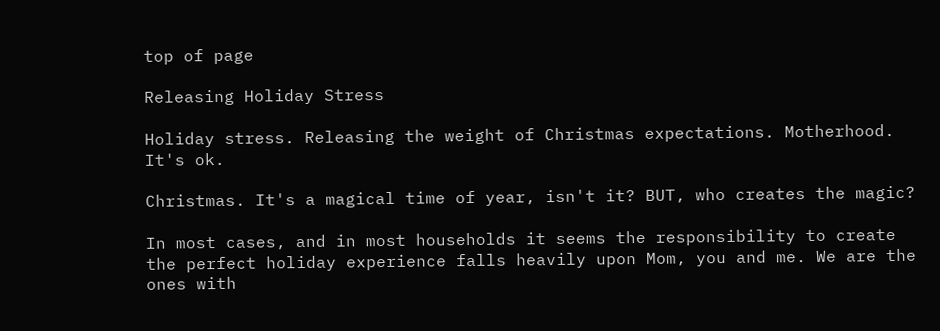top of page

Releasing Holiday Stress

Holiday stress. Releasing the weight of Christmas expectations. Motherhood. It's ok.

Christmas. It's a magical time of year, isn't it? BUT, who creates the magic?

In most cases, and in most households it seems the responsibility to create the perfect holiday experience falls heavily upon Mom, you and me. We are the ones with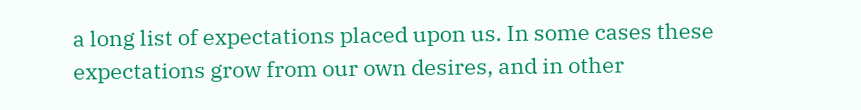a long list of expectations placed upon us. In some cases these expectations grow from our own desires, and in other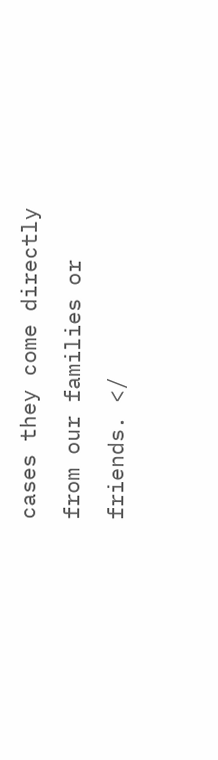cases they come directly from our families or friends. </